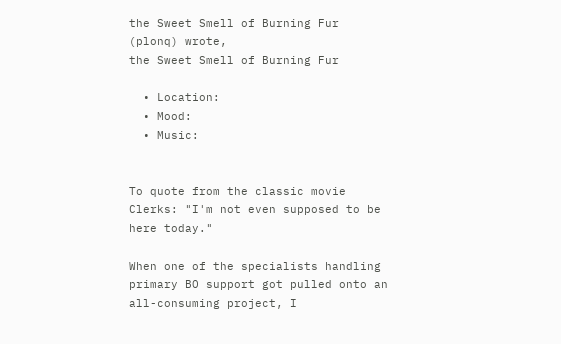the Sweet Smell of Burning Fur (plonq) wrote,
the Sweet Smell of Burning Fur

  • Location:
  • Mood:
  • Music:


To quote from the classic movie Clerks: "I'm not even supposed to be here today."

When one of the specialists handling primary BO support got pulled onto an all-consuming project, I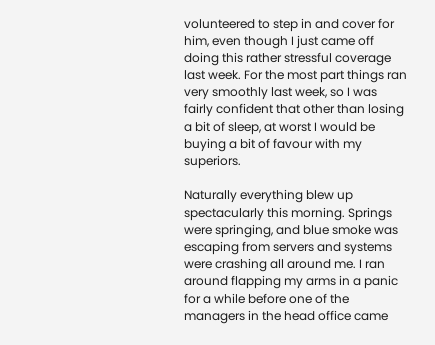volunteered to step in and cover for him, even though I just came off doing this rather stressful coverage last week. For the most part things ran very smoothly last week, so I was fairly confident that other than losing a bit of sleep, at worst I would be buying a bit of favour with my superiors.

Naturally everything blew up spectacularly this morning. Springs were springing, and blue smoke was escaping from servers and systems were crashing all around me. I ran around flapping my arms in a panic for a while before one of the managers in the head office came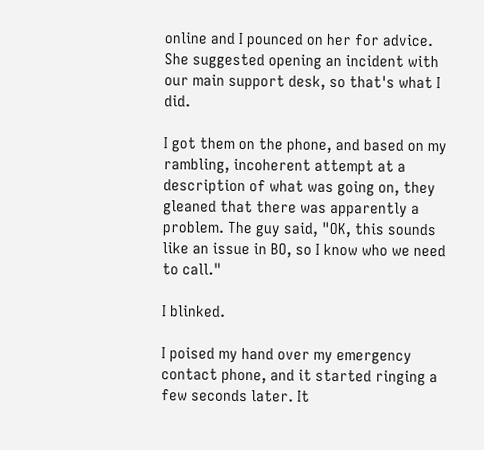online and I pounced on her for advice. She suggested opening an incident with our main support desk, so that's what I did.

I got them on the phone, and based on my rambling, incoherent attempt at a description of what was going on, they gleaned that there was apparently a problem. The guy said, "OK, this sounds like an issue in BO, so I know who we need to call."

I blinked.

I poised my hand over my emergency contact phone, and it started ringing a few seconds later. It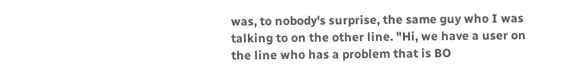was, to nobody's surprise, the same guy who I was talking to on the other line. "Hi, we have a user on the line who has a problem that is BO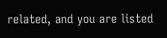related, and you are listed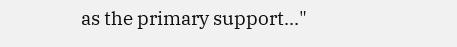as the primary support..."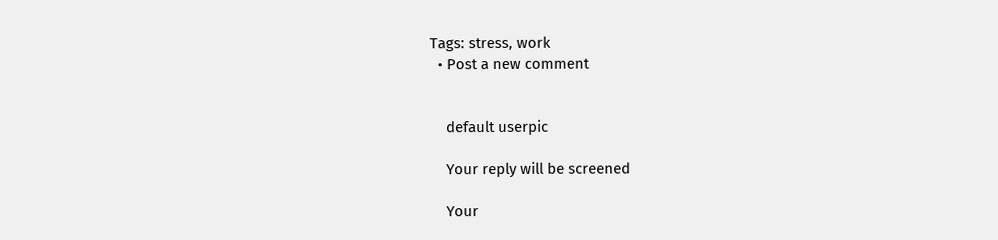Tags: stress, work
  • Post a new comment


    default userpic

    Your reply will be screened

    Your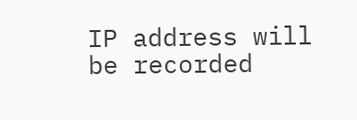IP address will be recorded